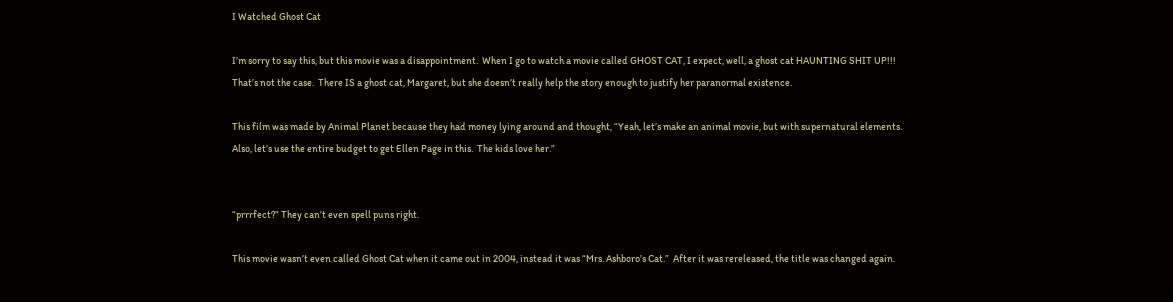I Watched Ghost Cat

I’m sorry to say this, but this movie was a disappointment.  When I go to watch a movie called GHOST CAT, I expect, well, a ghost cat HAUNTING SHIT UP!!!  That’s not the case.  There IS a ghost cat, Margaret, but she doesn’t really help the story enough to justify her paranormal existence.

This film was made by Animal Planet because they had money lying around and thought, “Yeah, let’s make an animal movie, but with supernatural elements.  Also, let’s use the entire budget to get Ellen Page in this.  The kids love her.”


“prrrfect?” They can’t even spell puns right.

This movie wasn’t even called Ghost Cat when it came out in 2004, instead it was “Mrs. Ashboro’s Cat.”  After it was rereleased, the title was changed again.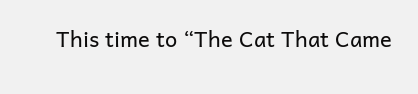This time to “The Cat That Came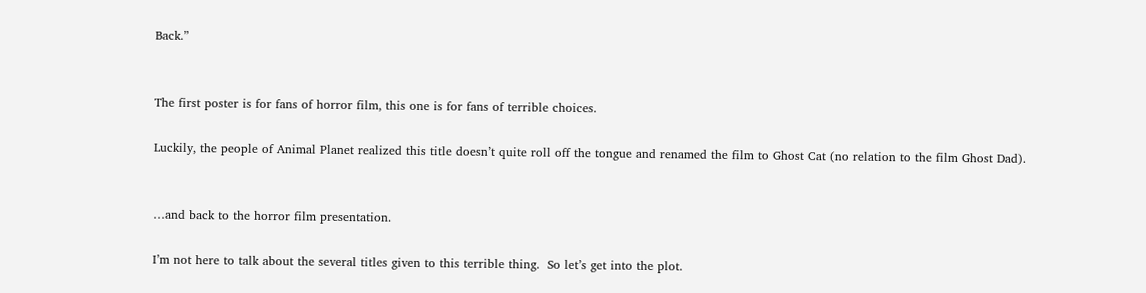Back.”


The first poster is for fans of horror film, this one is for fans of terrible choices.

Luckily, the people of Animal Planet realized this title doesn’t quite roll off the tongue and renamed the film to Ghost Cat (no relation to the film Ghost Dad).


…and back to the horror film presentation.

I’m not here to talk about the several titles given to this terrible thing.  So let’s get into the plot.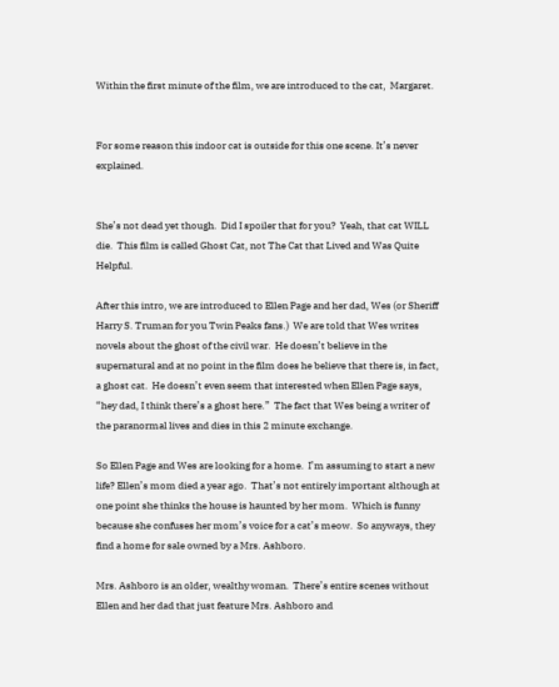Within the first minute of the film, we are introduced to the cat,  Margaret.


For some reason this indoor cat is outside for this one scene. It’s never explained.


She’s not dead yet though.  Did I spoiler that for you?  Yeah, that cat WILL die.  This film is called Ghost Cat, not The Cat that Lived and Was Quite Helpful.

After this intro, we are introduced to Ellen Page and her dad, Wes (or Sheriff Harry S. Truman for you Twin Peaks fans.)  We are told that Wes writes novels about the ghost of the civil war.  He doesn’t believe in the supernatural and at no point in the film does he believe that there is, in fact, a ghost cat.  He doesn’t even seem that interested when Ellen Page says, “hey dad, I think there’s a ghost here.”  The fact that Wes being a writer of the paranormal lives and dies in this 2 minute exchange.

So Ellen Page and Wes are looking for a home.  I’m assuming to start a new life? Ellen’s mom died a year ago.  That’s not entirely important although at one point she thinks the house is haunted by her mom.  Which is funny because she confuses her mom’s voice for a cat’s meow.  So anyways, they find a home for sale owned by a Mrs. Ashboro.

Mrs. Ashboro is an older, wealthy woman.  There’s entire scenes without Ellen and her dad that just feature Mrs. Ashboro and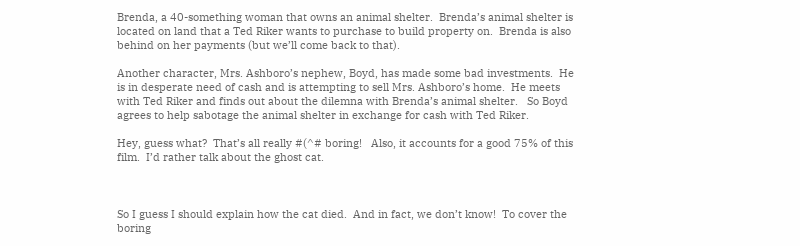Brenda, a 40-something woman that owns an animal shelter.  Brenda’s animal shelter is located on land that a Ted Riker wants to purchase to build property on.  Brenda is also behind on her payments (but we’ll come back to that).

Another character, Mrs. Ashboro’s nephew, Boyd, has made some bad investments.  He is in desperate need of cash and is attempting to sell Mrs. Ashboro’s home.  He meets with Ted Riker and finds out about the dilemna with Brenda’s animal shelter.   So Boyd agrees to help sabotage the animal shelter in exchange for cash with Ted Riker.

Hey, guess what?  That’s all really #(^# boring!   Also, it accounts for a good 75% of this film.  I’d rather talk about the ghost cat.



So I guess I should explain how the cat died.  And in fact, we don’t know!  To cover the boring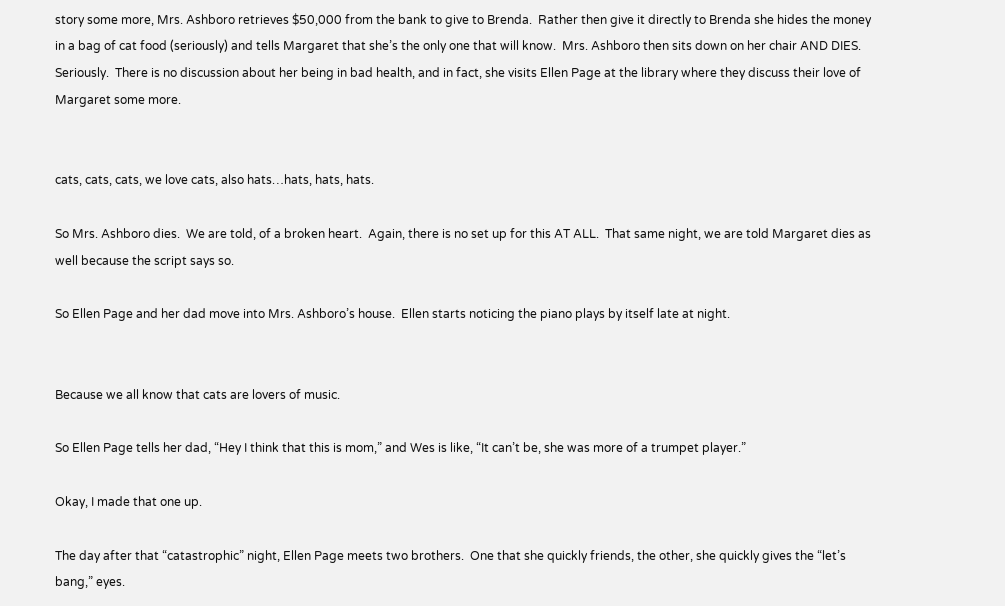story some more, Mrs. Ashboro retrieves $50,000 from the bank to give to Brenda.  Rather then give it directly to Brenda she hides the money in a bag of cat food (seriously) and tells Margaret that she’s the only one that will know.  Mrs. Ashboro then sits down on her chair AND DIES.  Seriously.  There is no discussion about her being in bad health, and in fact, she visits Ellen Page at the library where they discuss their love of Margaret some more.


cats, cats, cats, we love cats, also hats…hats, hats, hats.

So Mrs. Ashboro dies.  We are told, of a broken heart.  Again, there is no set up for this AT ALL.  That same night, we are told Margaret dies as well because the script says so.

So Ellen Page and her dad move into Mrs. Ashboro’s house.  Ellen starts noticing the piano plays by itself late at night.


Because we all know that cats are lovers of music.

So Ellen Page tells her dad, “Hey I think that this is mom,” and Wes is like, “It can’t be, she was more of a trumpet player.”

Okay, I made that one up.

The day after that “catastrophic” night, Ellen Page meets two brothers.  One that she quickly friends, the other, she quickly gives the “let’s bang,” eyes.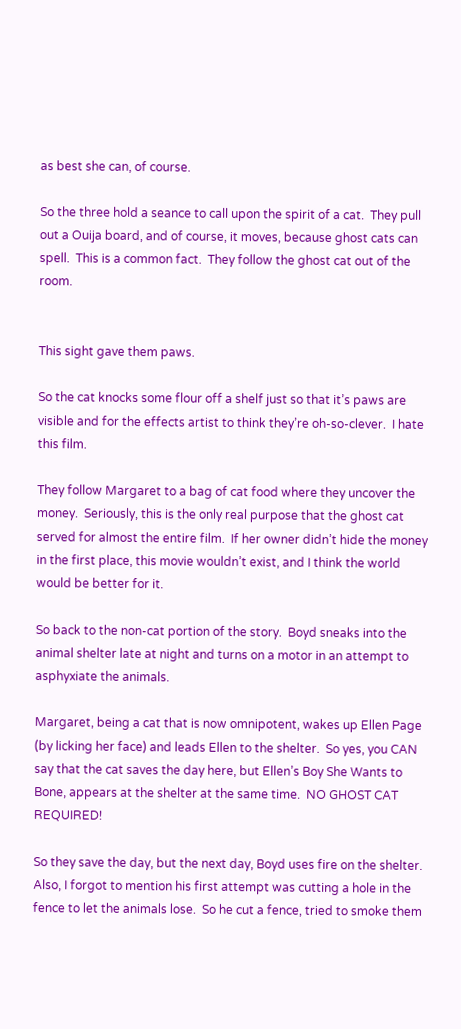as best she can, of course.

So the three hold a seance to call upon the spirit of a cat.  They pull out a Ouija board, and of course, it moves, because ghost cats can spell.  This is a common fact.  They follow the ghost cat out of the room.


This sight gave them paws.

So the cat knocks some flour off a shelf just so that it’s paws are visible and for the effects artist to think they’re oh-so-clever.  I hate this film.

They follow Margaret to a bag of cat food where they uncover the money.  Seriously, this is the only real purpose that the ghost cat served for almost the entire film.  If her owner didn’t hide the money in the first place, this movie wouldn’t exist, and I think the world would be better for it.

So back to the non-cat portion of the story.  Boyd sneaks into the animal shelter late at night and turns on a motor in an attempt to asphyxiate the animals.

Margaret, being a cat that is now omnipotent, wakes up Ellen Page (by licking her face) and leads Ellen to the shelter.  So yes, you CAN say that the cat saves the day here, but Ellen’s Boy She Wants to Bone, appears at the shelter at the same time.  NO GHOST CAT REQUIRED!

So they save the day, but the next day, Boyd uses fire on the shelter.  Also, I forgot to mention his first attempt was cutting a hole in the fence to let the animals lose.  So he cut a fence, tried to smoke them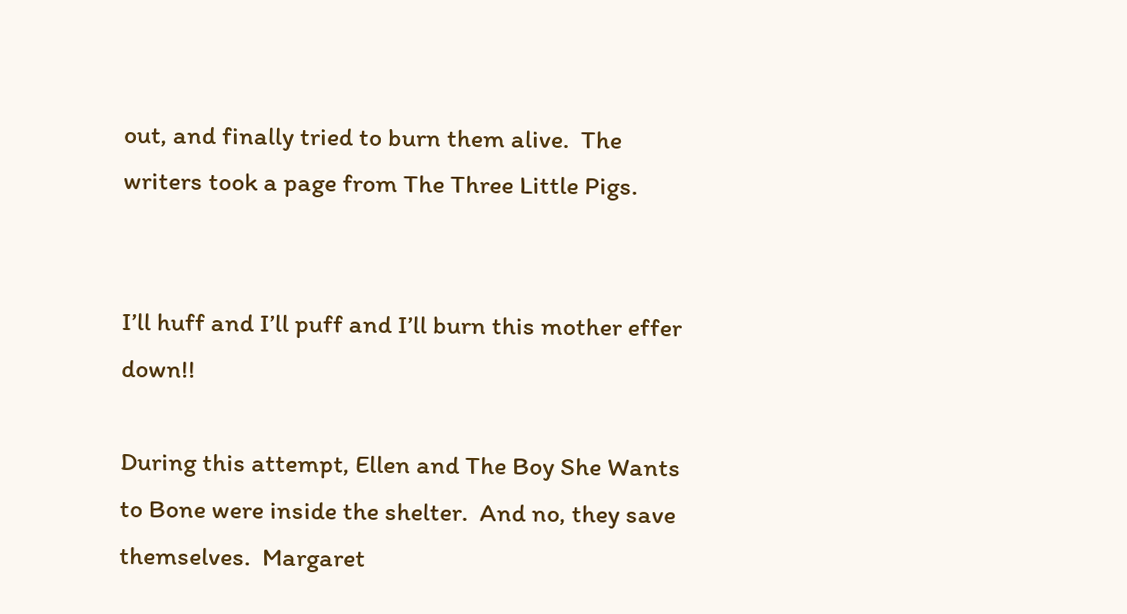out, and finally tried to burn them alive.  The writers took a page from The Three Little Pigs.


I’ll huff and I’ll puff and I’ll burn this mother effer down!!

During this attempt, Ellen and The Boy She Wants to Bone were inside the shelter.  And no, they save themselves.  Margaret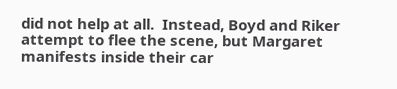did not help at all.  Instead, Boyd and Riker attempt to flee the scene, but Margaret manifests inside their car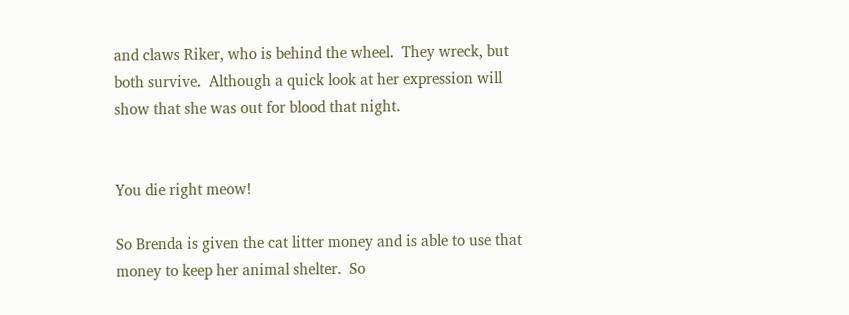and claws Riker, who is behind the wheel.  They wreck, but both survive.  Although a quick look at her expression will show that she was out for blood that night.


You die right meow!

So Brenda is given the cat litter money and is able to use that money to keep her animal shelter.  So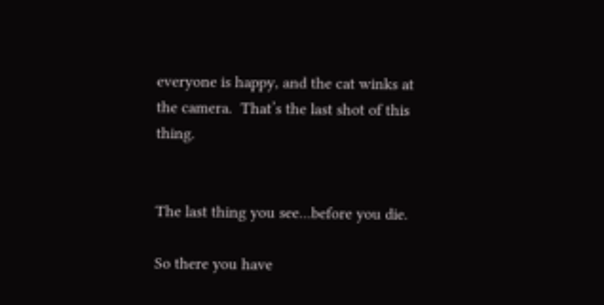everyone is happy, and the cat winks at the camera.  That’s the last shot of this thing.


The last thing you see…before you die.

So there you have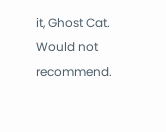it, Ghost Cat.  Would not recommend.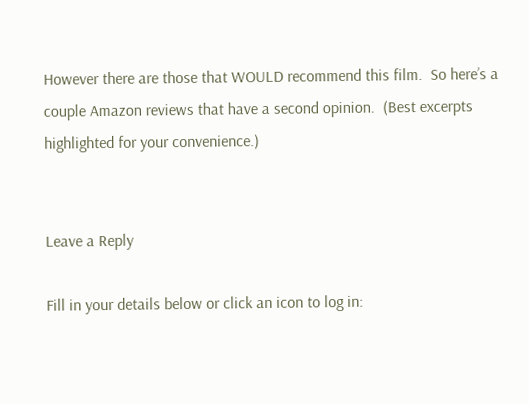However there are those that WOULD recommend this film.  So here’s a couple Amazon reviews that have a second opinion.  (Best excerpts highlighted for your convenience.)


Leave a Reply

Fill in your details below or click an icon to log in: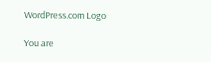WordPress.com Logo

You are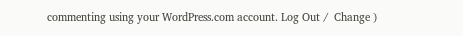commenting using your WordPress.com account. Log Out /  Change )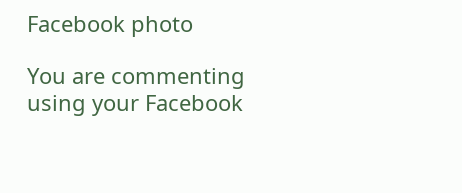Facebook photo

You are commenting using your Facebook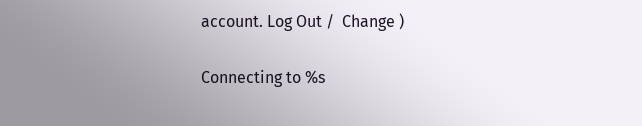account. Log Out /  Change )

Connecting to %s